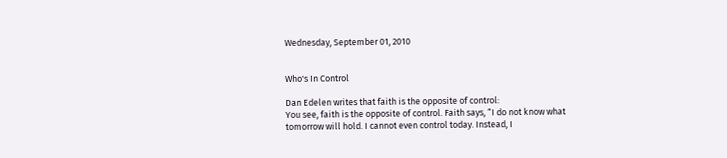Wednesday, September 01, 2010


Who's In Control

Dan Edelen writes that faith is the opposite of control:
You see, faith is the opposite of control. Faith says, “I do not know what tomorrow will hold. I cannot even control today. Instead, I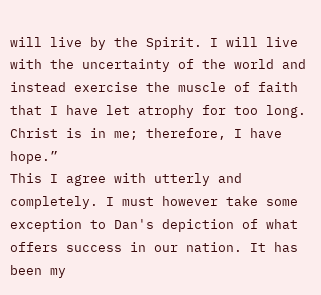will live by the Spirit. I will live with the uncertainty of the world and instead exercise the muscle of faith that I have let atrophy for too long. Christ is in me; therefore, I have hope.”
This I agree with utterly and completely. I must however take some exception to Dan's depiction of what offers success in our nation. It has been my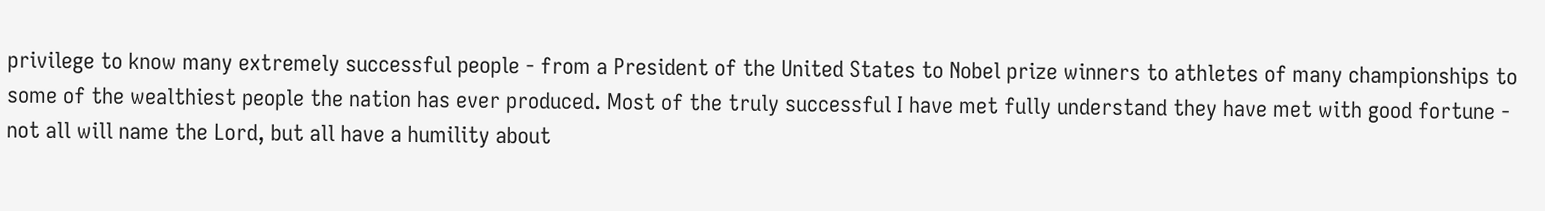privilege to know many extremely successful people - from a President of the United States to Nobel prize winners to athletes of many championships to some of the wealthiest people the nation has ever produced. Most of the truly successful I have met fully understand they have met with good fortune - not all will name the Lord, but all have a humility about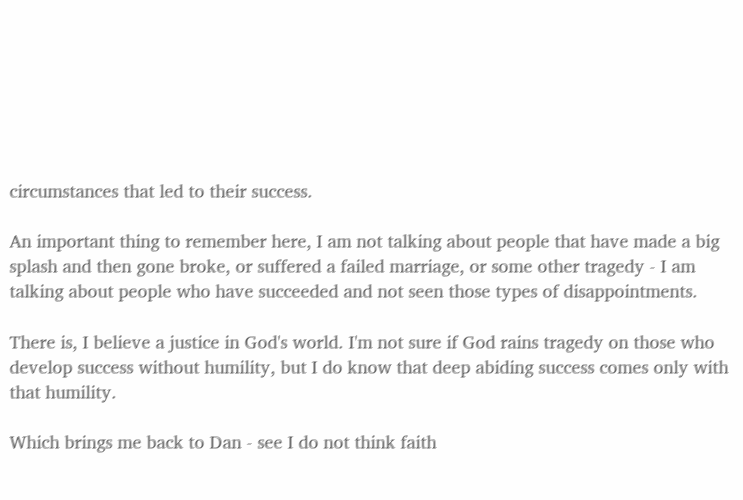circumstances that led to their success.

An important thing to remember here, I am not talking about people that have made a big splash and then gone broke, or suffered a failed marriage, or some other tragedy - I am talking about people who have succeeded and not seen those types of disappointments.

There is, I believe a justice in God's world. I'm not sure if God rains tragedy on those who develop success without humility, but I do know that deep abiding success comes only with that humility.

Which brings me back to Dan - see I do not think faith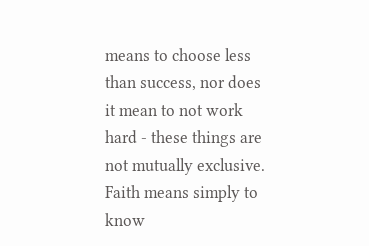means to choose less than success, nor does it mean to not work hard - these things are not mutually exclusive. Faith means simply to know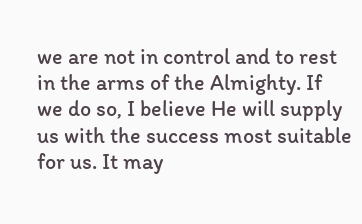we are not in control and to rest in the arms of the Almighty. If we do so, I believe He will supply us with the success most suitable for us. It may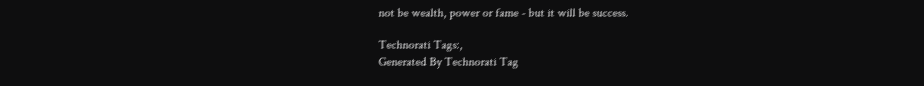not be wealth, power or fame - but it will be success.

Technorati Tags:,
Generated By Technorati Tag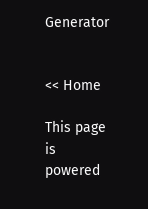Generator


<< Home

This page is powered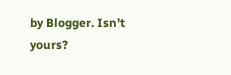by Blogger. Isn't yours?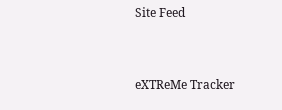Site Feed


eXTReMe Tracker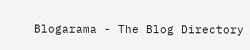Blogarama - The Blog Directory